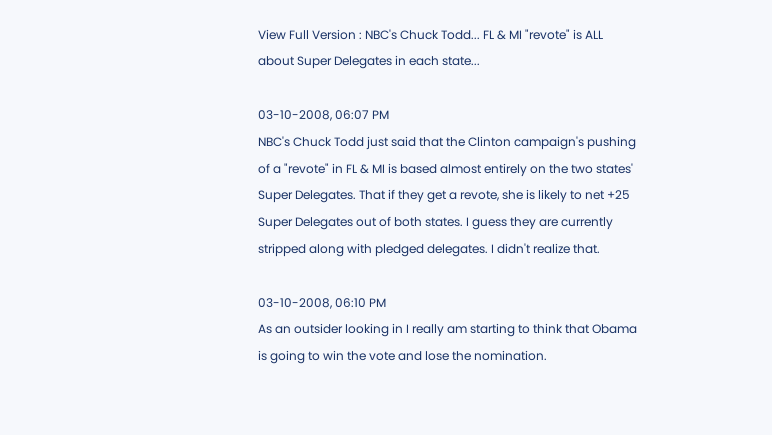View Full Version : NBC's Chuck Todd... FL & MI "revote" is ALL about Super Delegates in each state...

03-10-2008, 06:07 PM
NBC's Chuck Todd just said that the Clinton campaign's pushing of a "revote" in FL & MI is based almost entirely on the two states' Super Delegates. That if they get a revote, she is likely to net +25 Super Delegates out of both states. I guess they are currently stripped along with pledged delegates. I didn't realize that.

03-10-2008, 06:10 PM
As an outsider looking in I really am starting to think that Obama is going to win the vote and lose the nomination.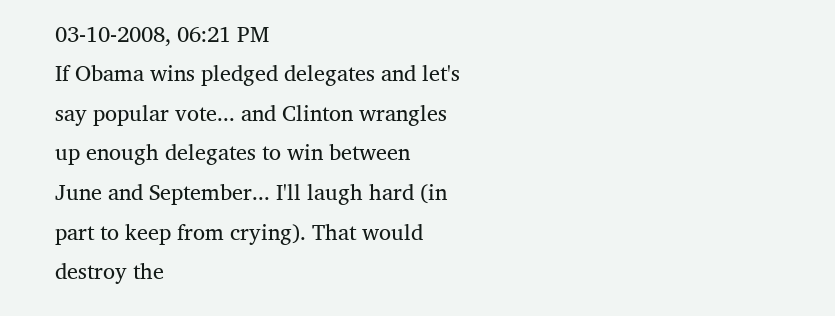03-10-2008, 06:21 PM
If Obama wins pledged delegates and let's say popular vote... and Clinton wrangles up enough delegates to win between June and September... I'll laugh hard (in part to keep from crying). That would destroy the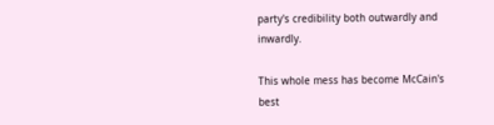party's credibility both outwardly and inwardly.

This whole mess has become McCain's best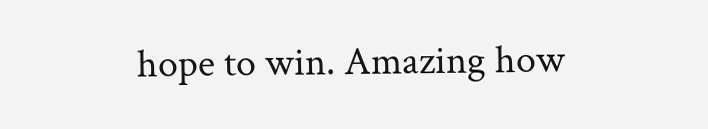hope to win. Amazing how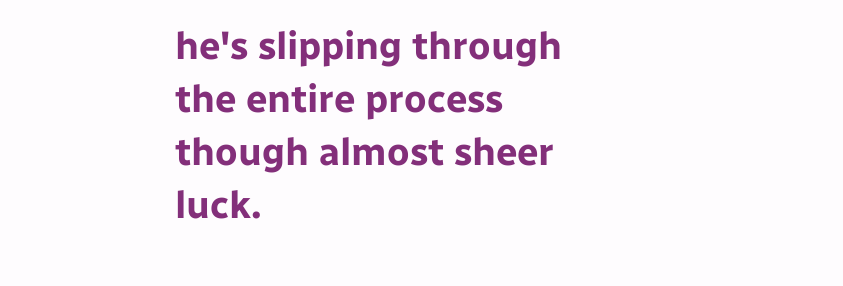he's slipping through the entire process though almost sheer luck.